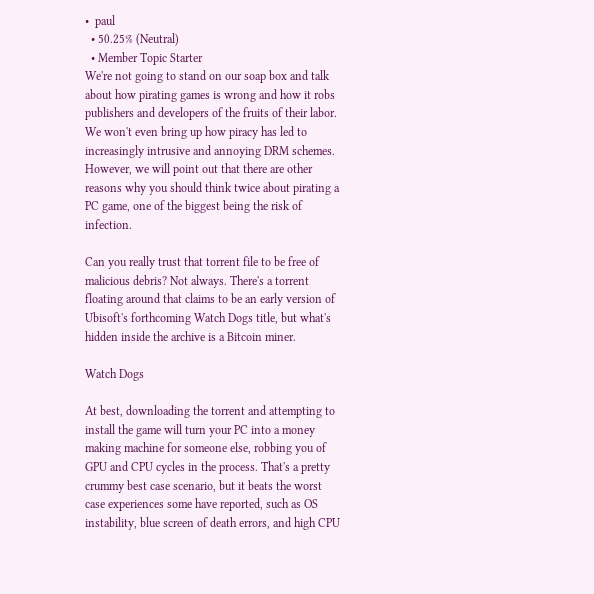•  paul
  • 50.25% (Neutral)
  • Member Topic Starter
We're not going to stand on our soap box and talk about how pirating games is wrong and how it robs publishers and developers of the fruits of their labor. We won't even bring up how piracy has led to increasingly intrusive and annoying DRM schemes. However, we will point out that there are other reasons why you should think twice about pirating a PC game, one of the biggest being the risk of infection.

Can you really trust that torrent file to be free of malicious debris? Not always. There's a torrent floating around that claims to be an early version of Ubisoft's forthcoming Watch Dogs title, but what's hidden inside the archive is a Bitcoin miner.

Watch Dogs

At best, downloading the torrent and attempting to install the game will turn your PC into a money making machine for someone else, robbing you of GPU and CPU cycles in the process. That's a pretty crummy best case scenario, but it beats the worst case experiences some have reported, such as OS instability, blue screen of death errors, and high CPU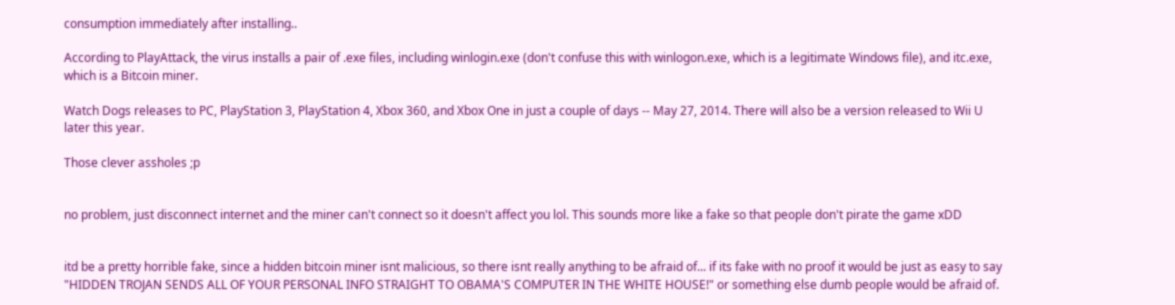consumption immediately after installing..

According to PlayAttack, the virus installs a pair of .exe files, including winlogin.exe (don't confuse this with winlogon.exe, which is a legitimate Windows file), and itc.exe, which is a Bitcoin miner.

Watch Dogs releases to PC, PlayStation 3, PlayStation 4, Xbox 360, and Xbox One in just a couple of days -- May 27, 2014. There will also be a version released to Wii U later this year.

Those clever assholes ;p


no problem, just disconnect internet and the miner can't connect so it doesn't affect you lol. This sounds more like a fake so that people don't pirate the game xDD


itd be a pretty horrible fake, since a hidden bitcoin miner isnt malicious, so there isnt really anything to be afraid of... if its fake with no proof it would be just as easy to say "HIDDEN TROJAN SENDS ALL OF YOUR PERSONAL INFO STRAIGHT TO OBAMA'S COMPUTER IN THE WHITE HOUSE!" or something else dumb people would be afraid of.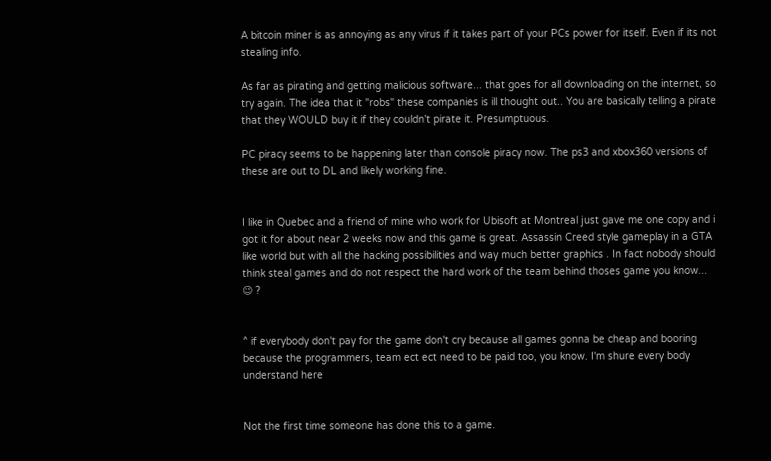A bitcoin miner is as annoying as any virus if it takes part of your PCs power for itself. Even if its not stealing info.

As far as pirating and getting malicious software... that goes for all downloading on the internet, so try again. The idea that it "robs" these companies is ill thought out.. You are basically telling a pirate that they WOULD buy it if they couldn't pirate it. Presumptuous.

PC piracy seems to be happening later than console piracy now. The ps3 and xbox360 versions of these are out to DL and likely working fine.


I like in Quebec and a friend of mine who work for Ubisoft at Montreal just gave me one copy and i got it for about near 2 weeks now and this game is great. Assassin Creed style gameplay in a GTA like world but with all the hacking possibilities and way much better graphics . In fact nobody should think steal games and do not respect the hard work of the team behind thoses game you know... 😉 ?


^ if everybody don't pay for the game don't cry because all games gonna be cheap and booring because the programmers, team ect ect need to be paid too, you know. I'm shure every body understand here


Not the first time someone has done this to a game.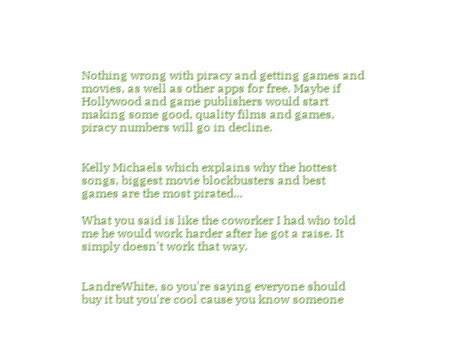Nothing wrong with piracy and getting games and movies, as well as other apps for free. Maybe if Hollywood and game publishers would start making some good, quality films and games, piracy numbers will go in decline.


Kelly Michaels which explains why the hottest songs, biggest movie blockbusters and best games are the most pirated...

What you said is like the coworker I had who told me he would work harder after he got a raise. It simply doesn't work that way.


LandreWhite, so you're saying everyone should buy it but you're cool cause you know someone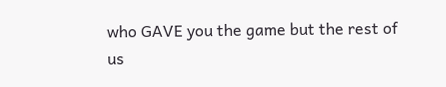who GAVE you the game but the rest of us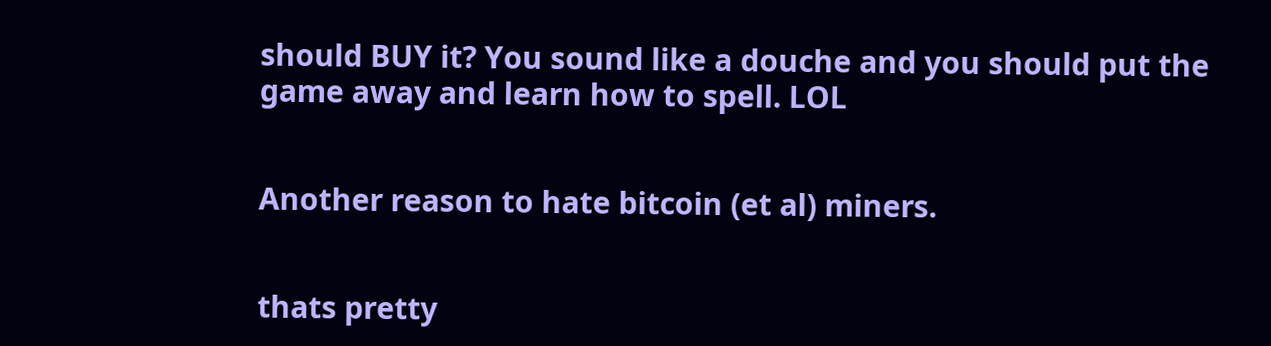should BUY it? You sound like a douche and you should put the game away and learn how to spell. LOL


Another reason to hate bitcoin (et al) miners.


thats pretty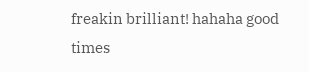freakin brilliant! hahaha good times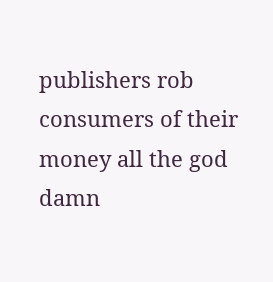publishers rob consumers of their money all the god damn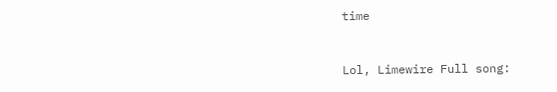time


Lol, Limewire Full song: